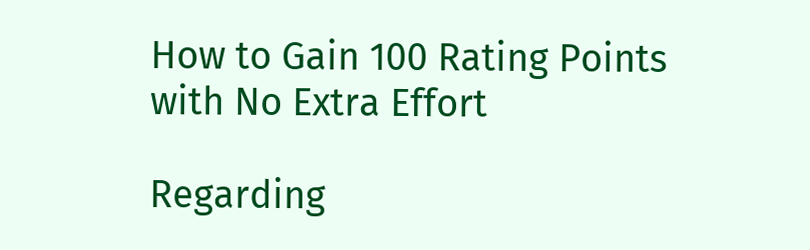How to Gain 100 Rating Points with No Extra Effort

Regarding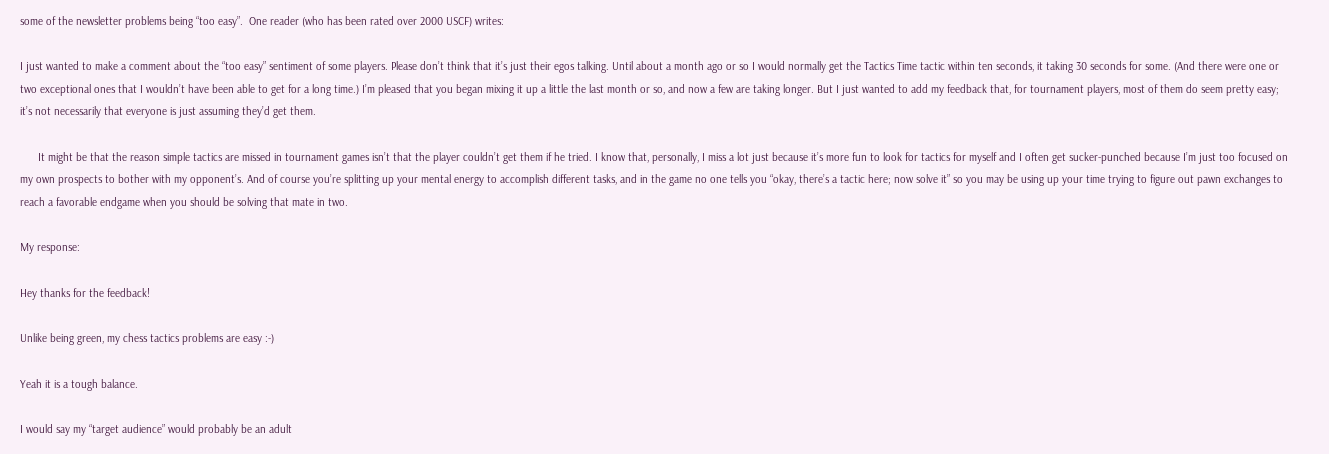some of the newsletter problems being “too easy”.  One reader (who has been rated over 2000 USCF) writes:

I just wanted to make a comment about the “too easy” sentiment of some players. Please don’t think that it’s just their egos talking. Until about a month ago or so I would normally get the Tactics Time tactic within ten seconds, it taking 30 seconds for some. (And there were one or two exceptional ones that I wouldn’t have been able to get for a long time.) I’m pleased that you began mixing it up a little the last month or so, and now a few are taking longer. But I just wanted to add my feedback that, for tournament players, most of them do seem pretty easy; it’s not necessarily that everyone is just assuming they’d get them.

      It might be that the reason simple tactics are missed in tournament games isn’t that the player couldn’t get them if he tried. I know that, personally, I miss a lot just because it’s more fun to look for tactics for myself and I often get sucker-punched because I’m just too focused on my own prospects to bother with my opponent’s. And of course you’re splitting up your mental energy to accomplish different tasks, and in the game no one tells you “okay, there’s a tactic here; now solve it” so you may be using up your time trying to figure out pawn exchanges to reach a favorable endgame when you should be solving that mate in two.

My response:

Hey thanks for the feedback!

Unlike being green, my chess tactics problems are easy :-)

Yeah it is a tough balance.

I would say my “target audience” would probably be an adult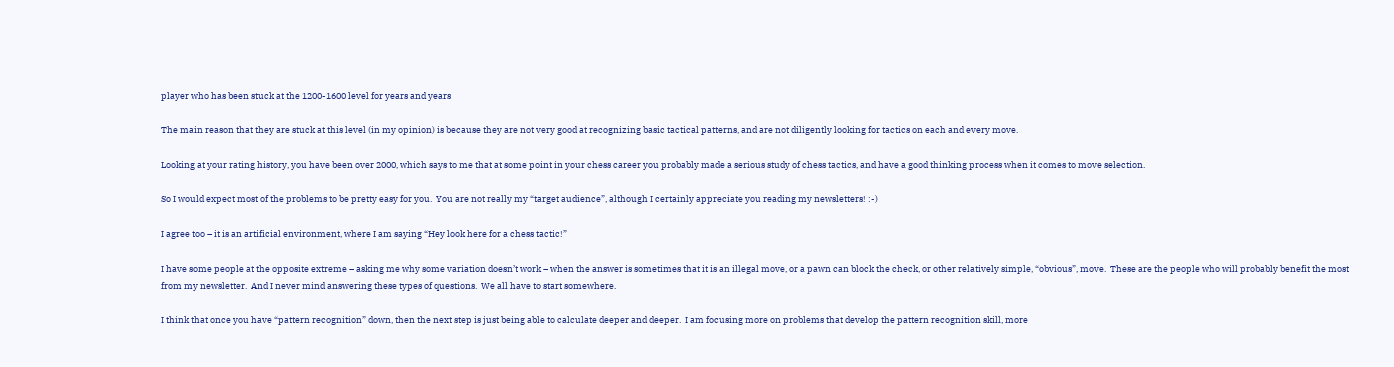player who has been stuck at the 1200-1600 level for years and years

The main reason that they are stuck at this level (in my opinion) is because they are not very good at recognizing basic tactical patterns, and are not diligently looking for tactics on each and every move.

Looking at your rating history, you have been over 2000, which says to me that at some point in your chess career you probably made a serious study of chess tactics, and have a good thinking process when it comes to move selection.

So I would expect most of the problems to be pretty easy for you.  You are not really my “target audience”, although I certainly appreciate you reading my newsletters! :-)

I agree too – it is an artificial environment, where I am saying “Hey look here for a chess tactic!”

I have some people at the opposite extreme – asking me why some variation doesn’t work – when the answer is sometimes that it is an illegal move, or a pawn can block the check, or other relatively simple, “obvious”, move.  These are the people who will probably benefit the most from my newsletter.  And I never mind answering these types of questions.  We all have to start somewhere.

I think that once you have “pattern recognition” down, then the next step is just being able to calculate deeper and deeper.  I am focusing more on problems that develop the pattern recognition skill, more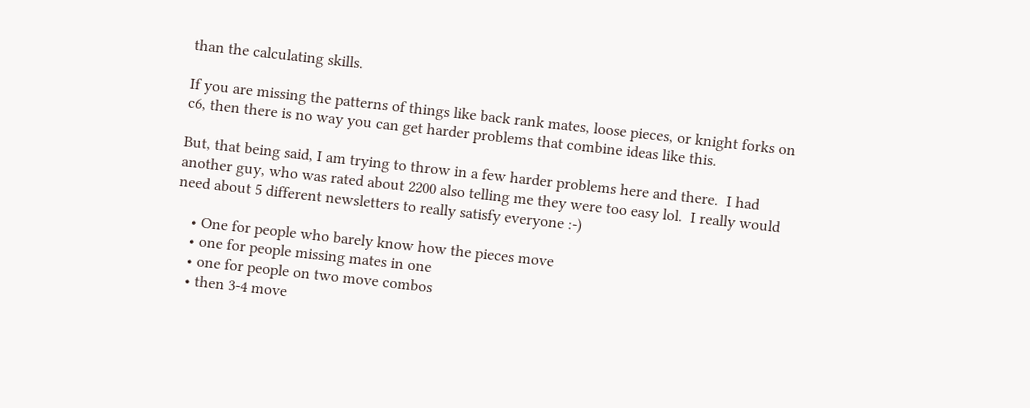than the calculating skills.

If you are missing the patterns of things like back rank mates, loose pieces, or knight forks on c6, then there is no way you can get harder problems that combine ideas like this.

But, that being said, I am trying to throw in a few harder problems here and there.  I had another guy, who was rated about 2200 also telling me they were too easy lol.  I really would need about 5 different newsletters to really satisfy everyone :-)

    • One for people who barely know how the pieces move
    • one for people missing mates in one
    • one for people on two move combos
    • then 3-4 move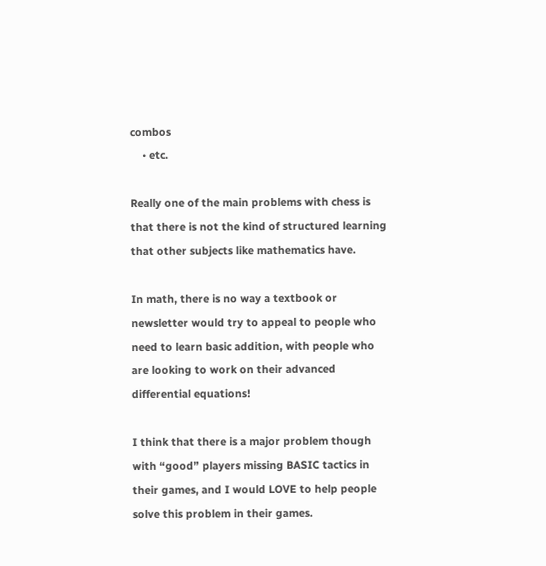combos
    • etc.

Really one of the main problems with chess is that there is not the kind of structured learning that other subjects like mathematics have.

In math, there is no way a textbook or newsletter would try to appeal to people who need to learn basic addition, with people who are looking to work on their advanced differential equations!

I think that there is a major problem though with “good” players missing BASIC tactics in their games, and I would LOVE to help people solve this problem in their games.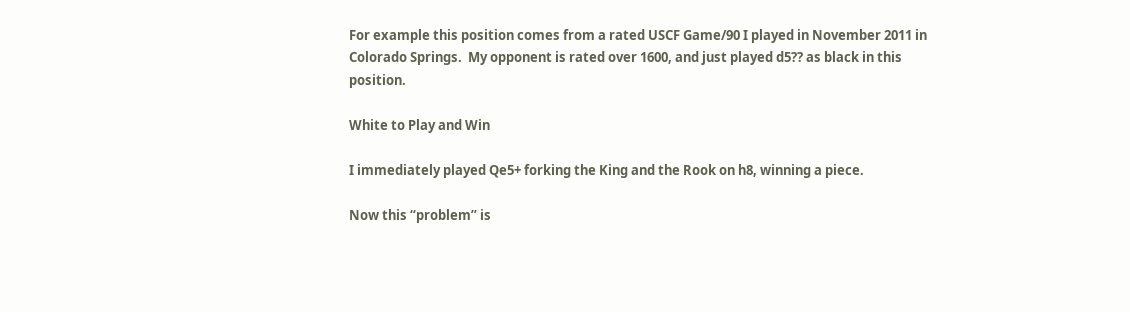For example this position comes from a rated USCF Game/90 I played in November 2011 in Colorado Springs.  My opponent is rated over 1600, and just played d5?? as black in this position.

White to Play and Win

I immediately played Qe5+ forking the King and the Rook on h8, winning a piece.

Now this “problem” is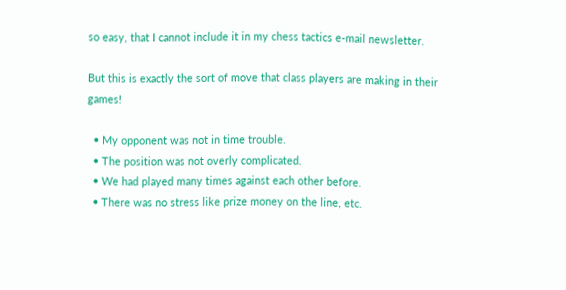so easy, that I cannot include it in my chess tactics e-mail newsletter.

But this is exactly the sort of move that class players are making in their games!

  • My opponent was not in time trouble.
  • The position was not overly complicated.
  • We had played many times against each other before.
  • There was no stress like prize money on the line, etc.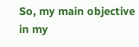So, my main objective in my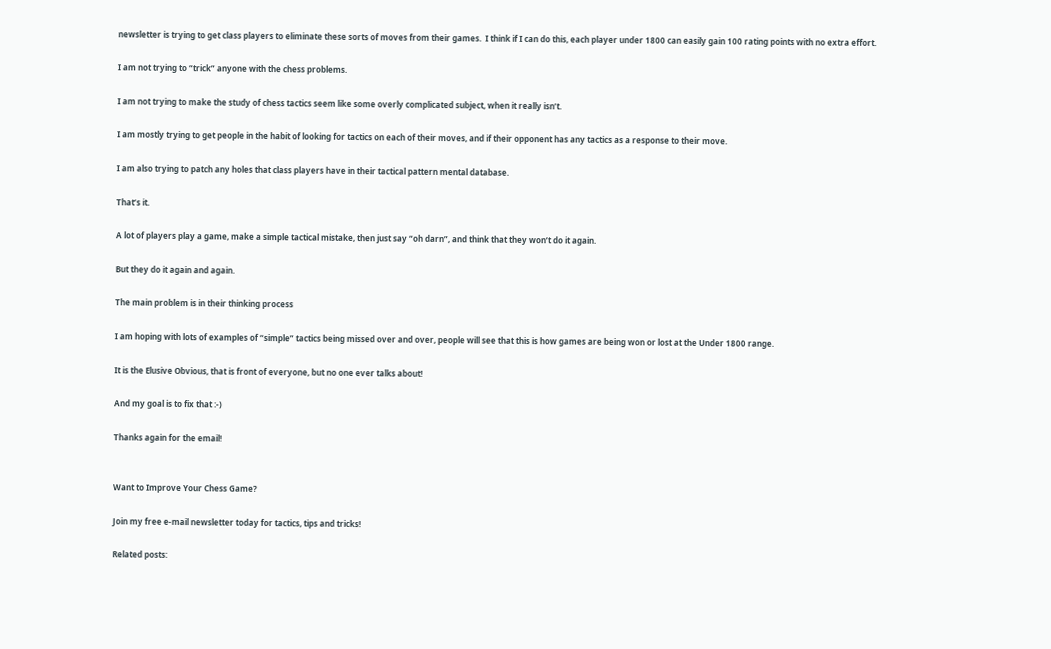newsletter is trying to get class players to eliminate these sorts of moves from their games.  I think if I can do this, each player under 1800 can easily gain 100 rating points with no extra effort.

I am not trying to “trick” anyone with the chess problems.

I am not trying to make the study of chess tactics seem like some overly complicated subject, when it really isn’t.

I am mostly trying to get people in the habit of looking for tactics on each of their moves, and if their opponent has any tactics as a response to their move.

I am also trying to patch any holes that class players have in their tactical pattern mental database.

That’s it.

A lot of players play a game, make a simple tactical mistake, then just say “oh darn”, and think that they won’t do it again.

But they do it again and again.

The main problem is in their thinking process

I am hoping with lots of examples of “simple” tactics being missed over and over, people will see that this is how games are being won or lost at the Under 1800 range.

It is the Elusive Obvious, that is front of everyone, but no one ever talks about!

And my goal is to fix that :-)

Thanks again for the email!


Want to Improve Your Chess Game?

Join my free e-mail newsletter today for tactics, tips and tricks!

Related posts: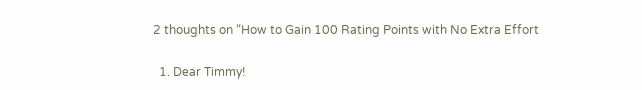2 thoughts on “How to Gain 100 Rating Points with No Extra Effort

  1. Dear Timmy!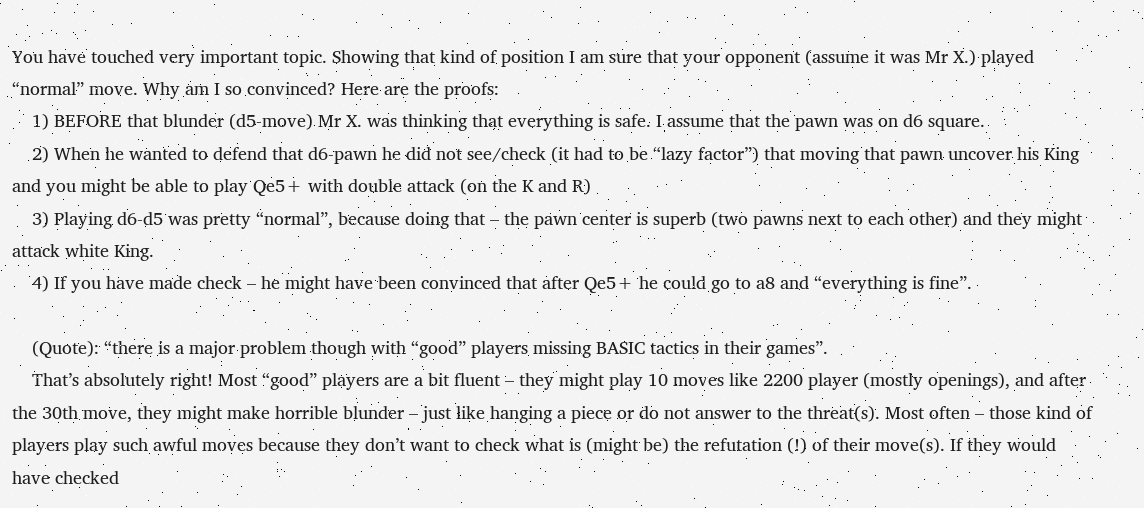You have touched very important topic. Showing that kind of position I am sure that your opponent (assume it was Mr X.) played “normal” move. Why am I so convinced? Here are the proofs:
    1) BEFORE that blunder (d5-move) Mr X. was thinking that everything is safe. I assume that the pawn was on d6 square.
    2) When he wanted to defend that d6-pawn he did not see/check (it had to be “lazy factor”) that moving that pawn uncover his King and you might be able to play Qe5+ with double attack (on the K and R)
    3) Playing d6-d5 was pretty “normal”, because doing that – the pawn center is superb (two pawns next to each other) and they might attack white King.
    4) If you have made check – he might have been convinced that after Qe5+ he could go to a8 and “everything is fine”.

    (Quote): “there is a major problem though with “good” players missing BASIC tactics in their games”.
    That’s absolutely right! Most “good” players are a bit fluent – they might play 10 moves like 2200 player (mostly openings), and after the 30th move, they might make horrible blunder – just like hanging a piece or do not answer to the threat(s). Most often – those kind of players play such awful moves because they don’t want to check what is (might be) the refutation (!) of their move(s). If they would have checked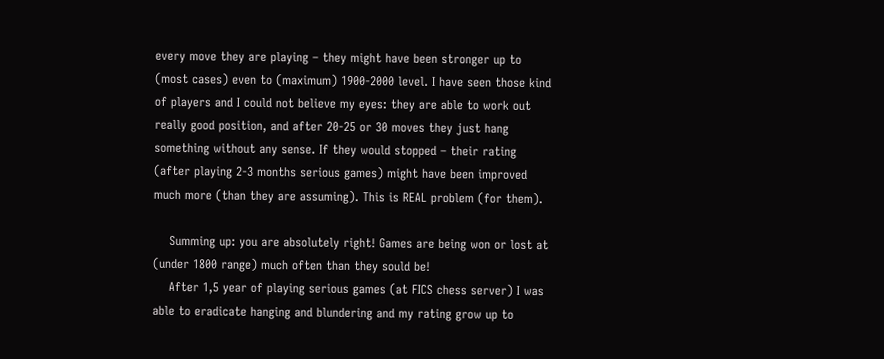every move they are playing – they might have been stronger up to (most cases) even to (maximum) 1900-2000 level. I have seen those kind of players and I could not believe my eyes: they are able to work out really good position, and after 20-25 or 30 moves they just hang something without any sense. If they would stopped – their rating (after playing 2-3 months serious games) might have been improved much more (than they are assuming). This is REAL problem (for them).

    Summing up: you are absolutely right! Games are being won or lost at (under 1800 range) much often than they sould be!
    After 1,5 year of playing serious games (at FICS chess server) I was able to eradicate hanging and blundering and my rating grow up to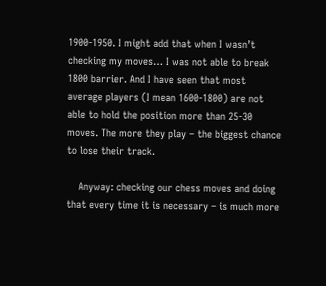1900-1950. I might add that when I wasn’t checking my moves… I was not able to break 1800 barrier. And I have seen that most average players (I mean 1600-1800) are not able to hold the position more than 25-30 moves. The more they play – the biggest chance to lose their track.

    Anyway: checking our chess moves and doing that every time it is necessary – is much more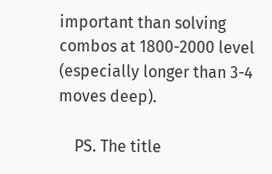important than solving combos at 1800-2000 level (especially longer than 3-4 moves deep).

    PS. The title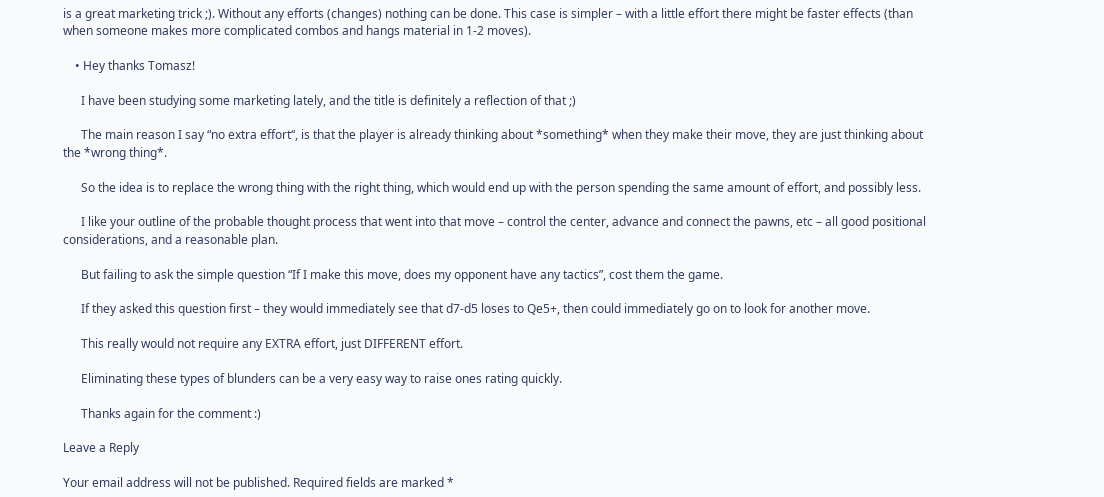is a great marketing trick ;). Without any efforts (changes) nothing can be done. This case is simpler – with a little effort there might be faster effects (than when someone makes more complicated combos and hangs material in 1-2 moves).

    • Hey thanks Tomasz!

      I have been studying some marketing lately, and the title is definitely a reflection of that ;)

      The main reason I say “no extra effort“, is that the player is already thinking about *something* when they make their move, they are just thinking about the *wrong thing*.

      So the idea is to replace the wrong thing with the right thing, which would end up with the person spending the same amount of effort, and possibly less.

      I like your outline of the probable thought process that went into that move – control the center, advance and connect the pawns, etc – all good positional considerations, and a reasonable plan.

      But failing to ask the simple question “If I make this move, does my opponent have any tactics”, cost them the game.

      If they asked this question first – they would immediately see that d7-d5 loses to Qe5+, then could immediately go on to look for another move.

      This really would not require any EXTRA effort, just DIFFERENT effort.

      Eliminating these types of blunders can be a very easy way to raise ones rating quickly.

      Thanks again for the comment :)

Leave a Reply

Your email address will not be published. Required fields are marked *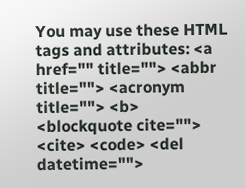You may use these HTML tags and attributes: <a href="" title=""> <abbr title=""> <acronym title=""> <b> <blockquote cite=""> <cite> <code> <del datetime="">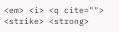<em> <i> <q cite=""> <strike> <strong>